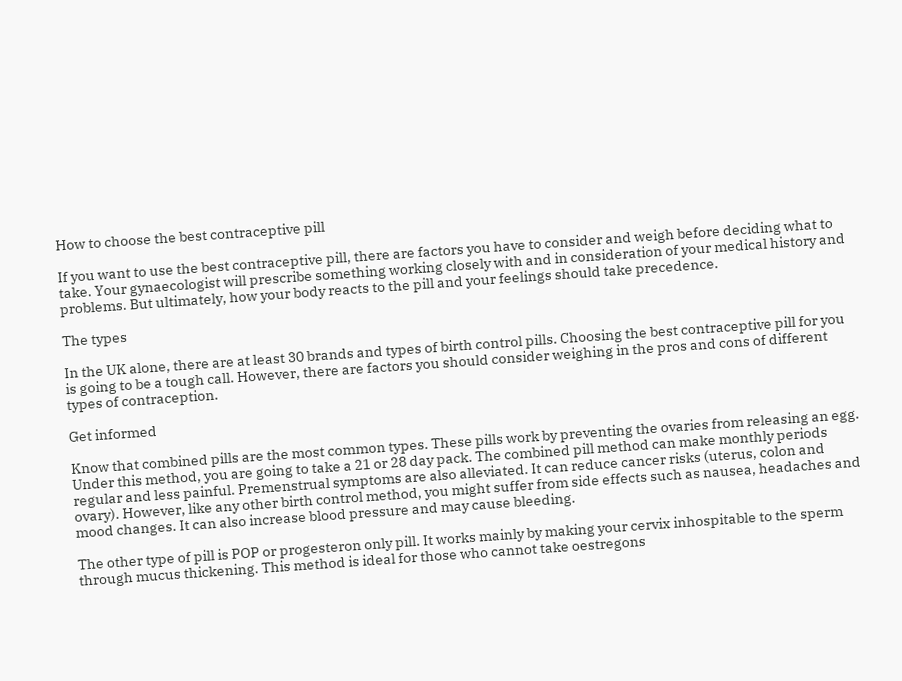How to choose the best contraceptive pill

If you want to use the best contraceptive pill, there are factors you have to consider and weigh before deciding what to take. Your gynaecologist will prescribe something working closely with and in consideration of your medical history and problems. But ultimately, how your body reacts to the pill and your feelings should take precedence.

The types

In the UK alone, there are at least 30 brands and types of birth control pills. Choosing the best contraceptive pill for you is going to be a tough call. However, there are factors you should consider weighing in the pros and cons of different types of contraception.

Get informed

Know that combined pills are the most common types. These pills work by preventing the ovaries from releasing an egg. Under this method, you are going to take a 21 or 28 day pack. The combined pill method can make monthly periods regular and less painful. Premenstrual symptoms are also alleviated. It can reduce cancer risks (uterus, colon and ovary). However, like any other birth control method, you might suffer from side effects such as nausea, headaches and mood changes. It can also increase blood pressure and may cause bleeding.

The other type of pill is POP or progesteron only pill. It works mainly by making your cervix inhospitable to the sperm through mucus thickening. This method is ideal for those who cannot take oestregons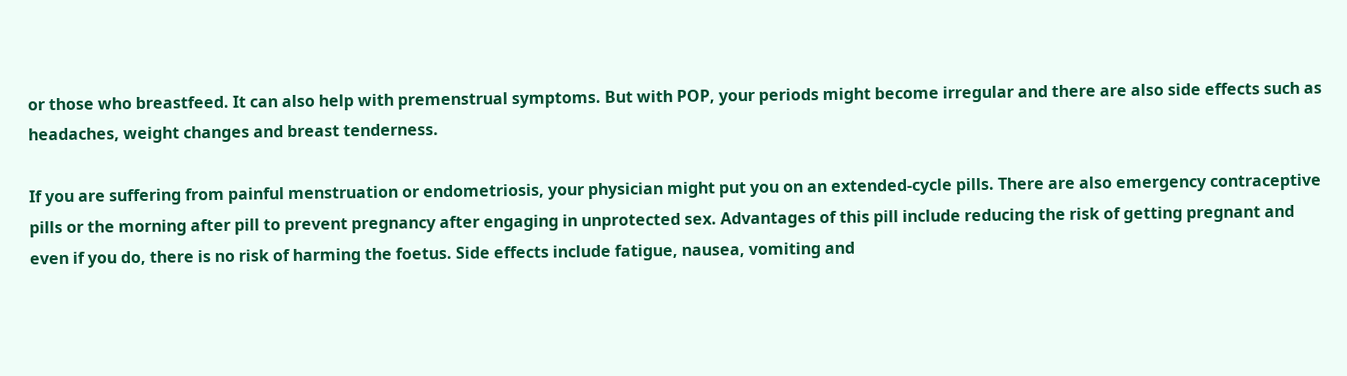or those who breastfeed. It can also help with premenstrual symptoms. But with POP, your periods might become irregular and there are also side effects such as headaches, weight changes and breast tenderness.

If you are suffering from painful menstruation or endometriosis, your physician might put you on an extended-cycle pills. There are also emergency contraceptive pills or the morning after pill to prevent pregnancy after engaging in unprotected sex. Advantages of this pill include reducing the risk of getting pregnant and even if you do, there is no risk of harming the foetus. Side effects include fatigue, nausea, vomiting and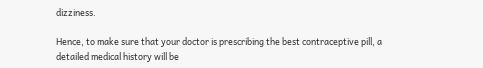dizziness.

Hence, to make sure that your doctor is prescribing the best contraceptive pill, a detailed medical history will be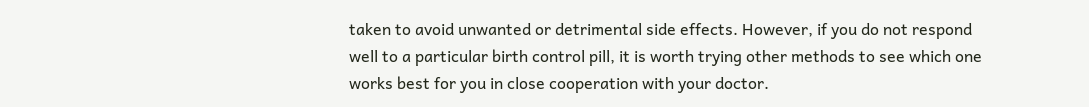taken to avoid unwanted or detrimental side effects. However, if you do not respond well to a particular birth control pill, it is worth trying other methods to see which one works best for you in close cooperation with your doctor.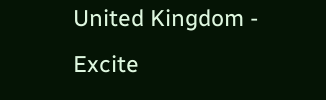United Kingdom - Excite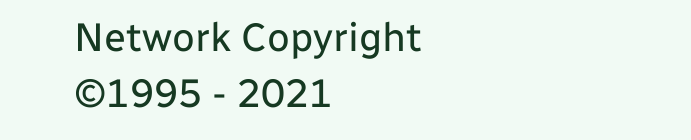Network Copyright ©1995 - 2021